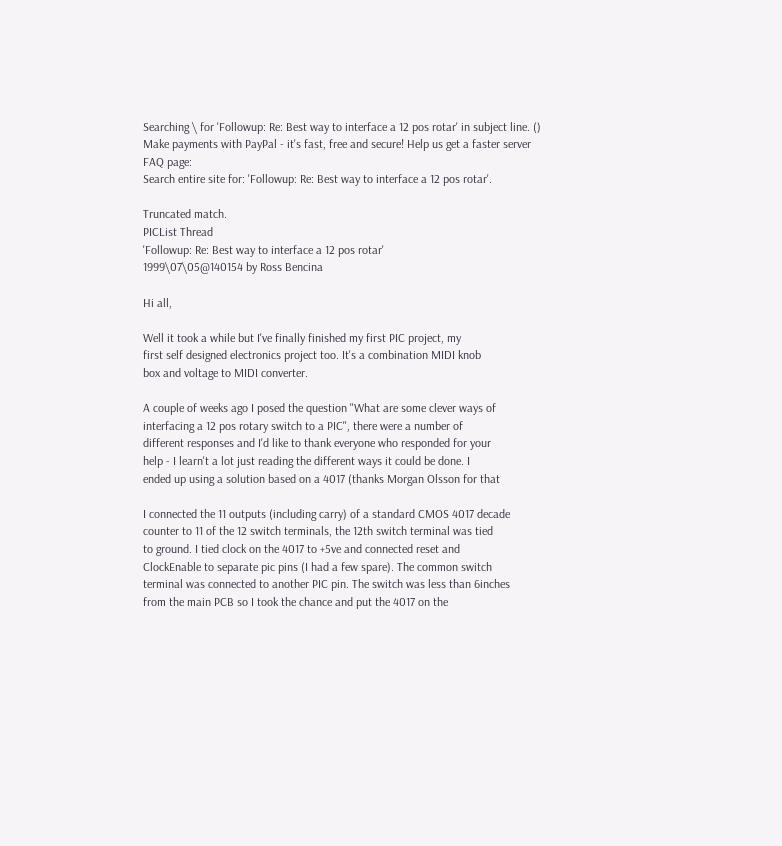Searching \ for 'Followup: Re: Best way to interface a 12 pos rotar' in subject line. ()
Make payments with PayPal - it's fast, free and secure! Help us get a faster server
FAQ page:
Search entire site for: 'Followup: Re: Best way to interface a 12 pos rotar'.

Truncated match.
PICList Thread
'Followup: Re: Best way to interface a 12 pos rotar'
1999\07\05@140154 by Ross Bencina

Hi all,

Well it took a while but I've finally finished my first PIC project, my
first self designed electronics project too. It's a combination MIDI knob
box and voltage to MIDI converter.

A couple of weeks ago I posed the question "What are some clever ways of
interfacing a 12 pos rotary switch to a PIC", there were a number of
different responses and I'd like to thank everyone who responded for your
help - I learn't a lot just reading the different ways it could be done. I
ended up using a solution based on a 4017 (thanks Morgan Olsson for that

I connected the 11 outputs (including carry) of a standard CMOS 4017 decade
counter to 11 of the 12 switch terminals, the 12th switch terminal was tied
to ground. I tied clock on the 4017 to +5ve and connected reset and
ClockEnable to separate pic pins (I had a few spare). The common switch
terminal was connected to another PIC pin. The switch was less than 6inches
from the main PCB so I took the chance and put the 4017 on the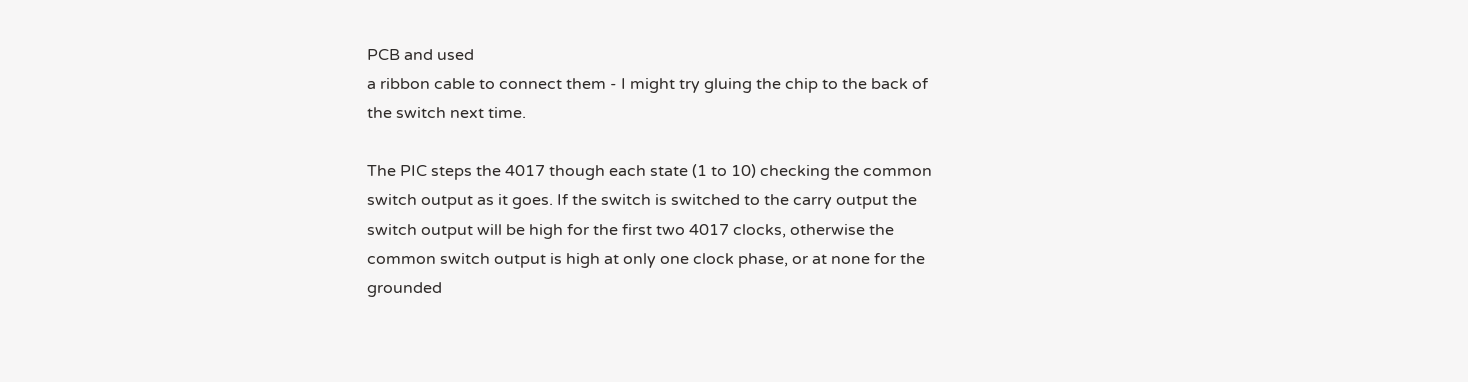PCB and used
a ribbon cable to connect them - I might try gluing the chip to the back of
the switch next time.

The PIC steps the 4017 though each state (1 to 10) checking the common
switch output as it goes. If the switch is switched to the carry output the
switch output will be high for the first two 4017 clocks, otherwise the
common switch output is high at only one clock phase, or at none for the
grounded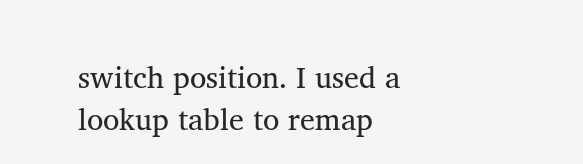switch position. I used a lookup table to remap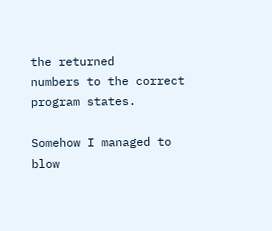the returned
numbers to the correct program states.

Somehow I managed to blow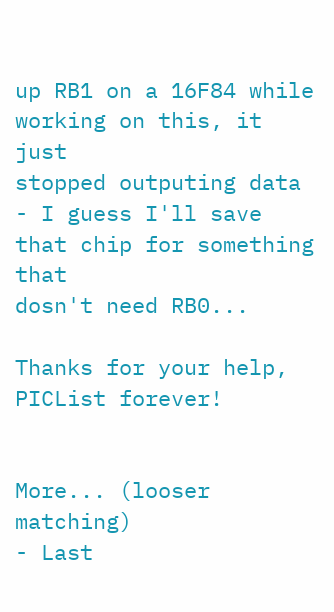up RB1 on a 16F84 while working on this, it just
stopped outputing data - I guess I'll save that chip for something that
dosn't need RB0...

Thanks for your help, PICList forever!


More... (looser matching)
- Last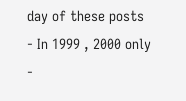day of these posts
- In 1999 , 2000 only
-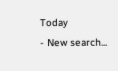Today
- New search...